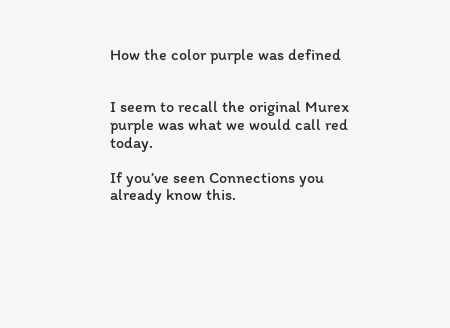How the color purple was defined


I seem to recall the original Murex purple was what we would call red today.

If you’ve seen Connections you already know this.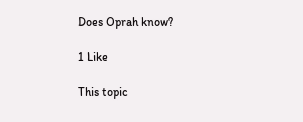Does Oprah know?

1 Like

This topic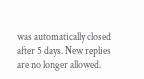was automatically closed after 5 days. New replies are no longer allowed.